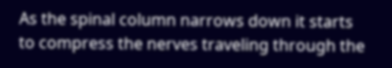As the spinal column narrows down it starts to compress the nerves traveling through the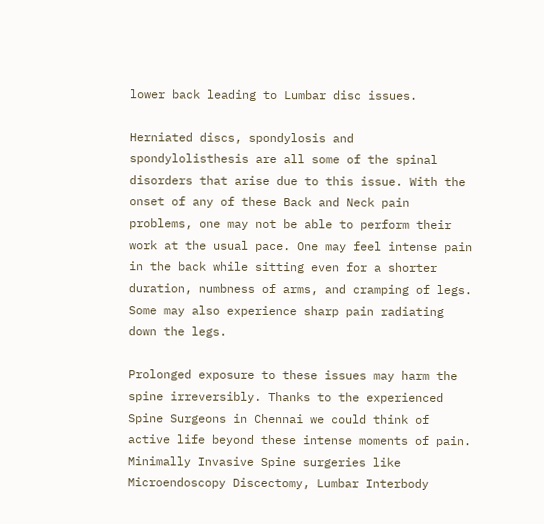lower back leading to Lumbar disc issues.

Herniated discs, spondylosis and spondylolisthesis are all some of the spinal disorders that arise due to this issue. With the onset of any of these Back and Neck pain problems, one may not be able to perform their work at the usual pace. One may feel intense pain in the back while sitting even for a shorter duration, numbness of arms, and cramping of legs. Some may also experience sharp pain radiating down the legs.

Prolonged exposure to these issues may harm the spine irreversibly. Thanks to the experienced Spine Surgeons in Chennai we could think of active life beyond these intense moments of pain. Minimally Invasive Spine surgeries like Microendoscopy Discectomy, Lumbar Interbody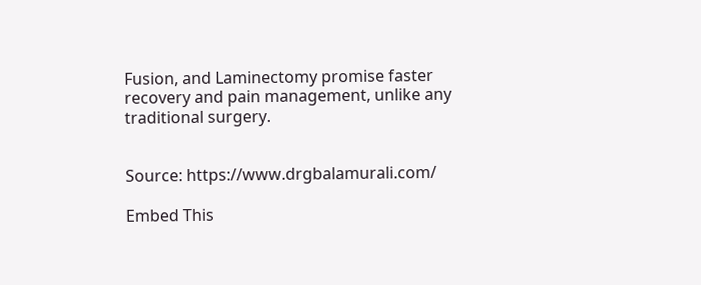Fusion, and Laminectomy promise faster recovery and pain management, unlike any traditional surgery.


Source: https://www.drgbalamurali.com/

Embed This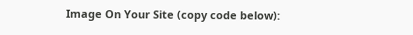Image On Your Site (copy code below):